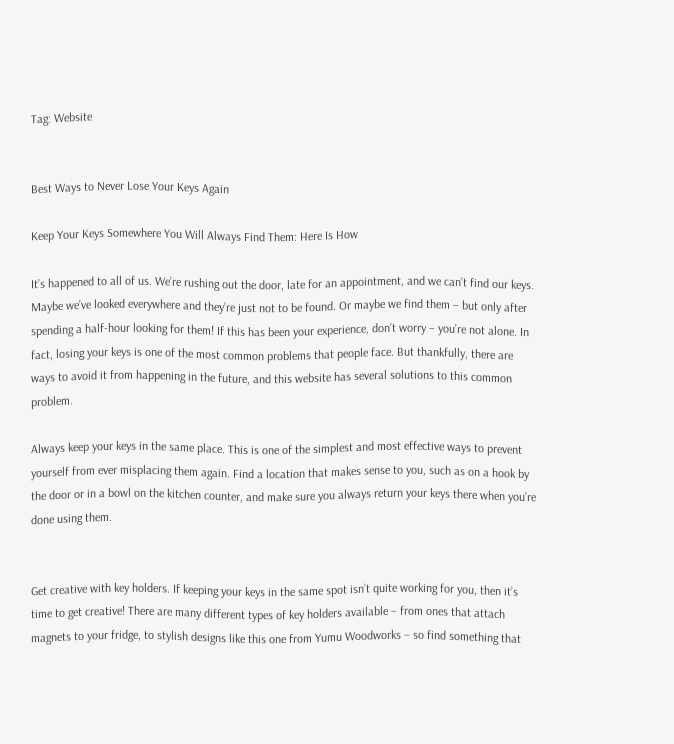Tag: Website


Best Ways to Never Lose Your Keys Again

Keep Your Keys Somewhere You Will Always Find Them: Here Is How

It’s happened to all of us. We’re rushing out the door, late for an appointment, and we can’t find our keys. Maybe we’ve looked everywhere and they’re just not to be found. Or maybe we find them – but only after spending a half-hour looking for them! If this has been your experience, don’t worry – you’re not alone. In fact, losing your keys is one of the most common problems that people face. But thankfully, there are ways to avoid it from happening in the future, and this website has several solutions to this common problem.

Always keep your keys in the same place. This is one of the simplest and most effective ways to prevent yourself from ever misplacing them again. Find a location that makes sense to you, such as on a hook by the door or in a bowl on the kitchen counter, and make sure you always return your keys there when you’re done using them.


Get creative with key holders. If keeping your keys in the same spot isn’t quite working for you, then it’s time to get creative! There are many different types of key holders available – from ones that attach magnets to your fridge, to stylish designs like this one from Yumu Woodworks – so find something that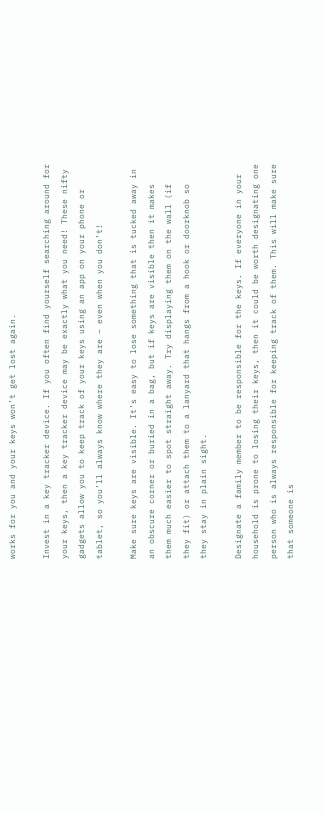works for you and your keys won’t get lost again.

Invest in a key tracker device. If you often find yourself searching around for your keys, then a key tracker device may be exactly what you need! These nifty gadgets allow you to keep track of your keys using an app on your phone or tablet, so you’ll always know where they are – even when you don’t!

Make sure keys are visible. It’s easy to lose something that is tucked away in an obscure corner or buried in a bag, but if keys are visible then it makes them much easier to spot straight away. Try displaying them on the wall (if they fit) or attach them to a lanyard that hangs from a hook or doorknob so they stay in plain sight.

Designate a family member to be responsible for the keys. If everyone in your household is prone to losing their keys, then it could be worth designating one person who is always responsible for keeping track of them. This will make sure that someone is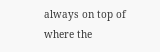always on top of where the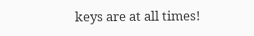keys are at all times!